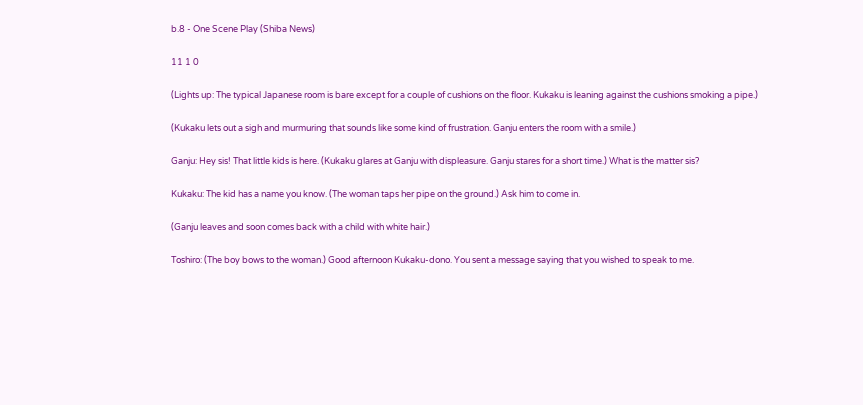b.8 - One Scene Play (Shiba News)

11 1 0

(Lights up: The typical Japanese room is bare except for a couple of cushions on the floor. Kukaku is leaning against the cushions smoking a pipe.)

(Kukaku lets out a sigh and murmuring that sounds like some kind of frustration. Ganju enters the room with a smile.)

Ganju: Hey sis! That little kids is here. (Kukaku glares at Ganju with displeasure. Ganju stares for a short time.) What is the matter sis?

Kukaku: The kid has a name you know. (The woman taps her pipe on the ground.) Ask him to come in.

(Ganju leaves and soon comes back with a child with white hair.)

Toshiro: (The boy bows to the woman.) Good afternoon Kukaku-dono. You sent a message saying that you wished to speak to me.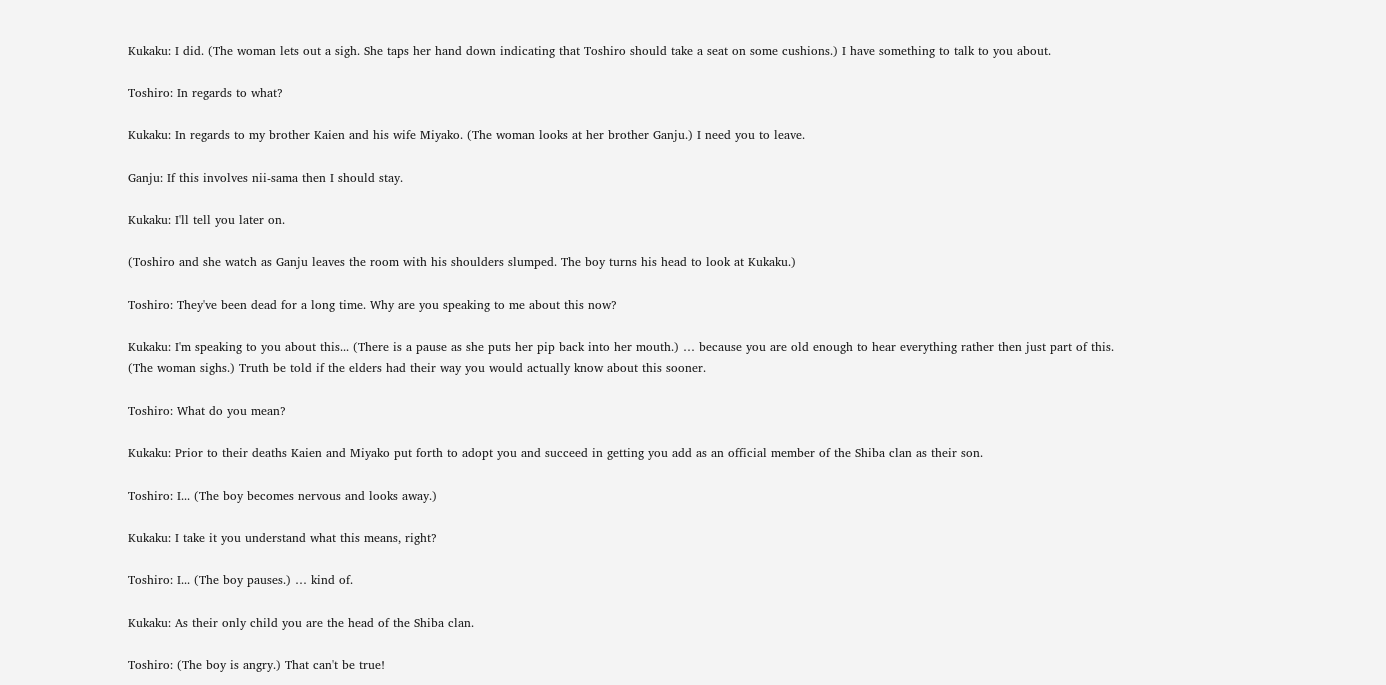Kukaku: I did. (The woman lets out a sigh. She taps her hand down indicating that Toshiro should take a seat on some cushions.) I have something to talk to you about.

Toshiro: In regards to what?

Kukaku: In regards to my brother Kaien and his wife Miyako. (The woman looks at her brother Ganju.) I need you to leave.

Ganju: If this involves nii-sama then I should stay.

Kukaku: I'll tell you later on.

(Toshiro and she watch as Ganju leaves the room with his shoulders slumped. The boy turns his head to look at Kukaku.)

Toshiro: They've been dead for a long time. Why are you speaking to me about this now?

Kukaku: I'm speaking to you about this... (There is a pause as she puts her pip back into her mouth.) … because you are old enough to hear everything rather then just part of this. (The woman sighs.) Truth be told if the elders had their way you would actually know about this sooner.

Toshiro: What do you mean?

Kukaku: Prior to their deaths Kaien and Miyako put forth to adopt you and succeed in getting you add as an official member of the Shiba clan as their son.

Toshiro: I... (The boy becomes nervous and looks away.)

Kukaku: I take it you understand what this means, right?

Toshiro: I... (The boy pauses.) … kind of.

Kukaku: As their only child you are the head of the Shiba clan.

Toshiro: (The boy is angry.) That can't be true!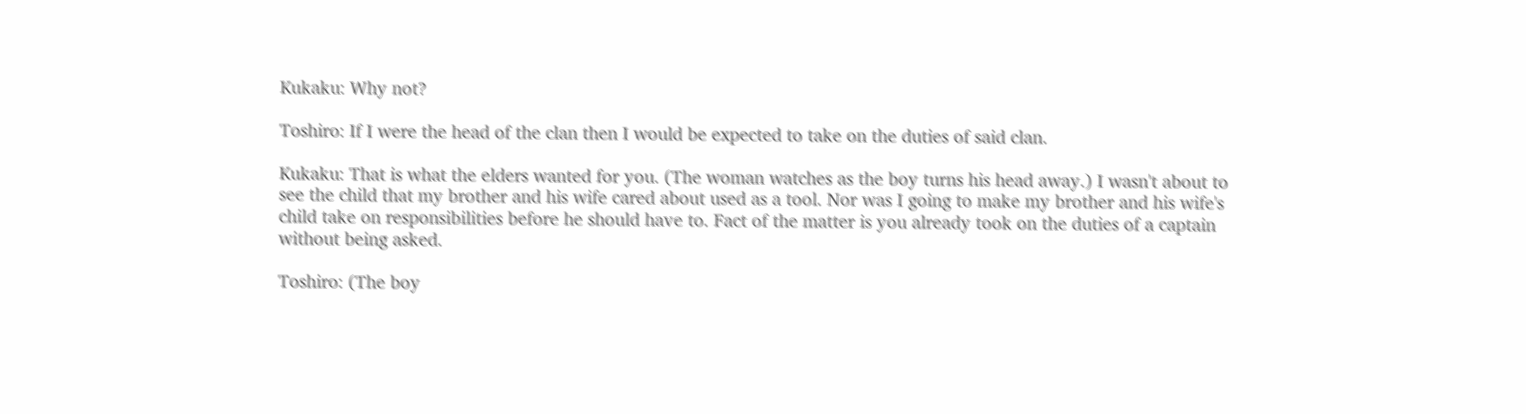Kukaku: Why not?

Toshiro: If I were the head of the clan then I would be expected to take on the duties of said clan.

Kukaku: That is what the elders wanted for you. (The woman watches as the boy turns his head away.) I wasn't about to see the child that my brother and his wife cared about used as a tool. Nor was I going to make my brother and his wife's child take on responsibilities before he should have to. Fact of the matter is you already took on the duties of a captain without being asked.

Toshiro: (The boy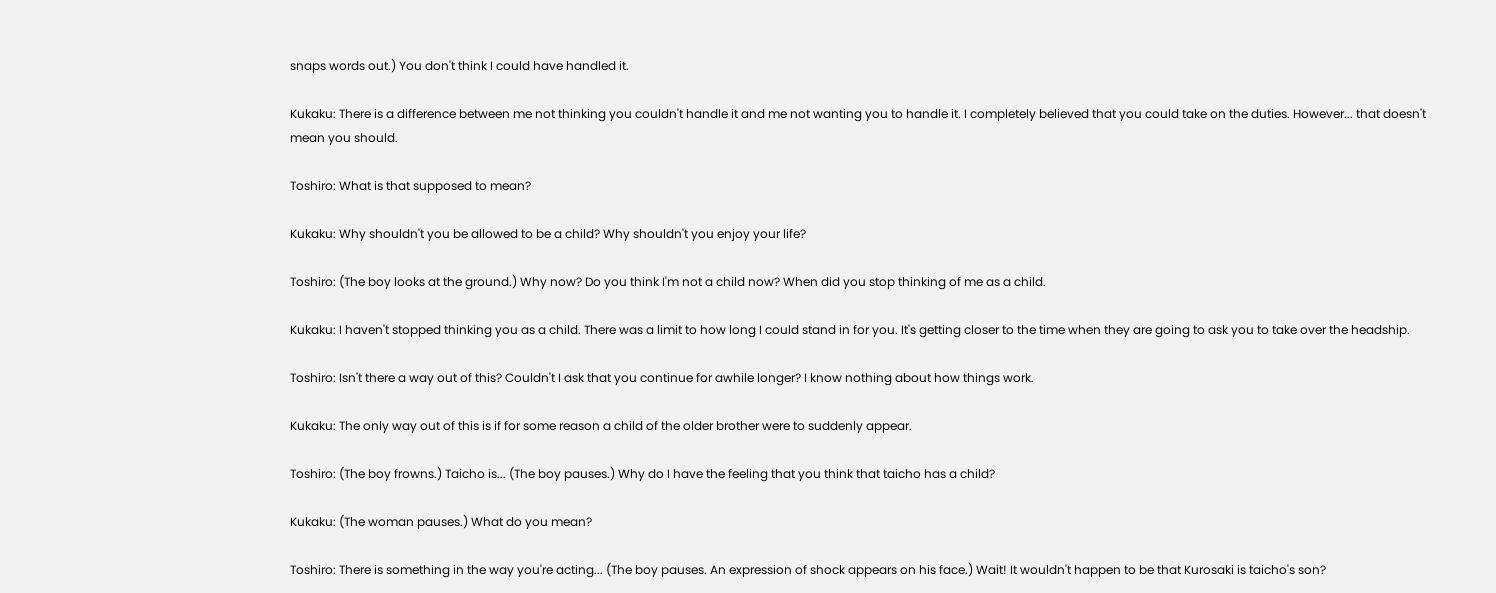snaps words out.) You don't think I could have handled it.

Kukaku: There is a difference between me not thinking you couldn't handle it and me not wanting you to handle it. I completely believed that you could take on the duties. However... that doesn't mean you should.

Toshiro: What is that supposed to mean?

Kukaku: Why shouldn't you be allowed to be a child? Why shouldn't you enjoy your life?

Toshiro: (The boy looks at the ground.) Why now? Do you think I'm not a child now? When did you stop thinking of me as a child.

Kukaku: I haven't stopped thinking you as a child. There was a limit to how long I could stand in for you. It's getting closer to the time when they are going to ask you to take over the headship.

Toshiro: Isn't there a way out of this? Couldn't I ask that you continue for awhile longer? I know nothing about how things work.

Kukaku: The only way out of this is if for some reason a child of the older brother were to suddenly appear.

Toshiro: (The boy frowns.) Taicho is... (The boy pauses.) Why do I have the feeling that you think that taicho has a child?

Kukaku: (The woman pauses.) What do you mean?

Toshiro: There is something in the way you're acting... (The boy pauses. An expression of shock appears on his face.) Wait! It wouldn't happen to be that Kurosaki is taicho's son?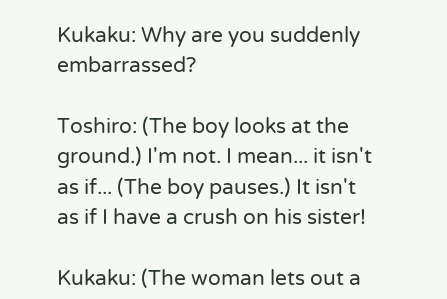Kukaku: Why are you suddenly embarrassed?

Toshiro: (The boy looks at the ground.) I'm not. I mean... it isn't as if... (The boy pauses.) It isn't as if I have a crush on his sister!

Kukaku: (The woman lets out a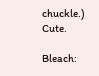chuckle.) Cute.

Bleach: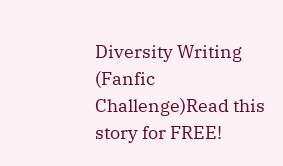Diversity Writing (Fanfic Challenge)Read this story for FREE!